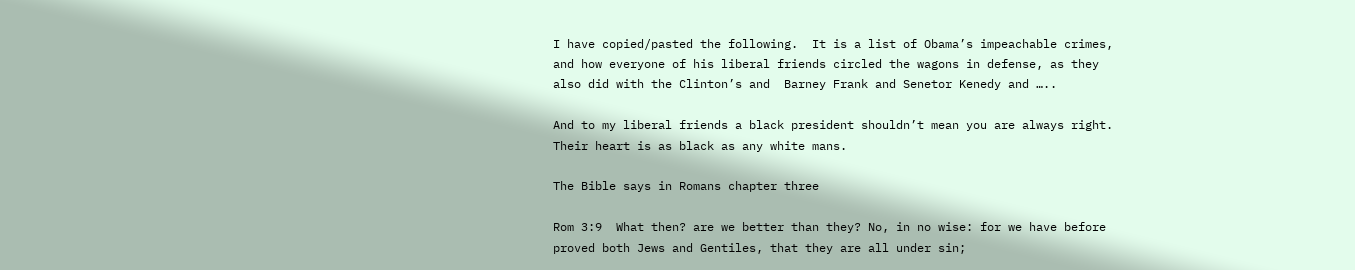I have copied/pasted the following.  It is a list of Obama’s impeachable crimes, and how everyone of his liberal friends circled the wagons in defense, as they also did with the Clinton’s and  Barney Frank and Senetor Kenedy and …..

And to my liberal friends a black president shouldn’t mean you are always right.  Their heart is as black as any white mans.

The Bible says in Romans chapter three

Rom 3:9  What then? are we better than they? No, in no wise: for we have before proved both Jews and Gentiles, that they are all under sin;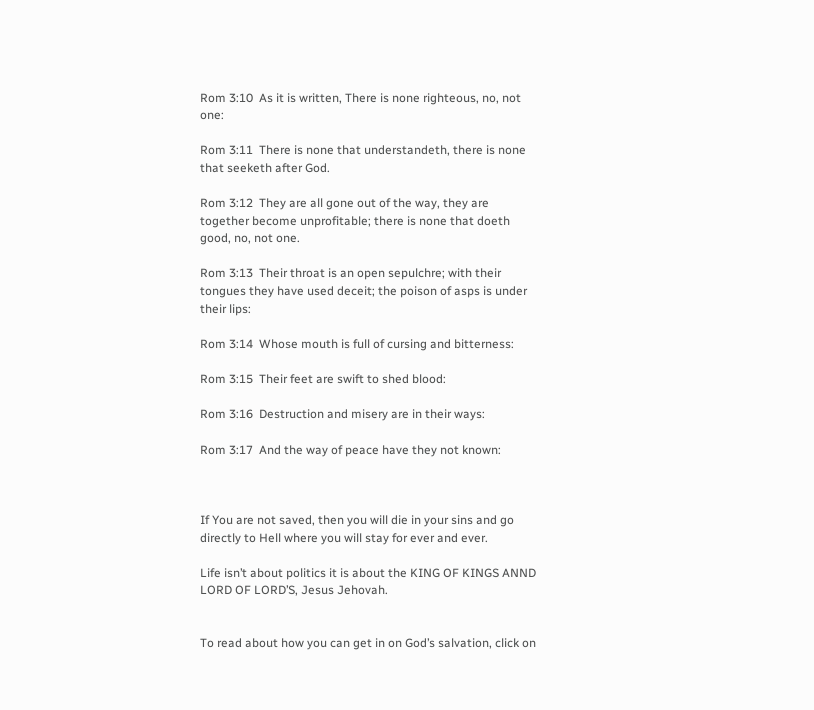Rom 3:10  As it is written, There is none righteous, no, not one:

Rom 3:11  There is none that understandeth, there is none that seeketh after God.

Rom 3:12  They are all gone out of the way, they are together become unprofitable; there is none that doeth good, no, not one.

Rom 3:13  Their throat is an open sepulchre; with their tongues they have used deceit; the poison of asps is under their lips:

Rom 3:14  Whose mouth is full of cursing and bitterness:

Rom 3:15  Their feet are swift to shed blood:

Rom 3:16  Destruction and misery are in their ways:

Rom 3:17  And the way of peace have they not known:



If You are not saved, then you will die in your sins and go directly to Hell where you will stay for ever and ever.

Life isn’t about politics it is about the KING OF KINGS ANND LORD OF LORD’S, Jesus Jehovah.


To read about how you can get in on God’s salvation, click on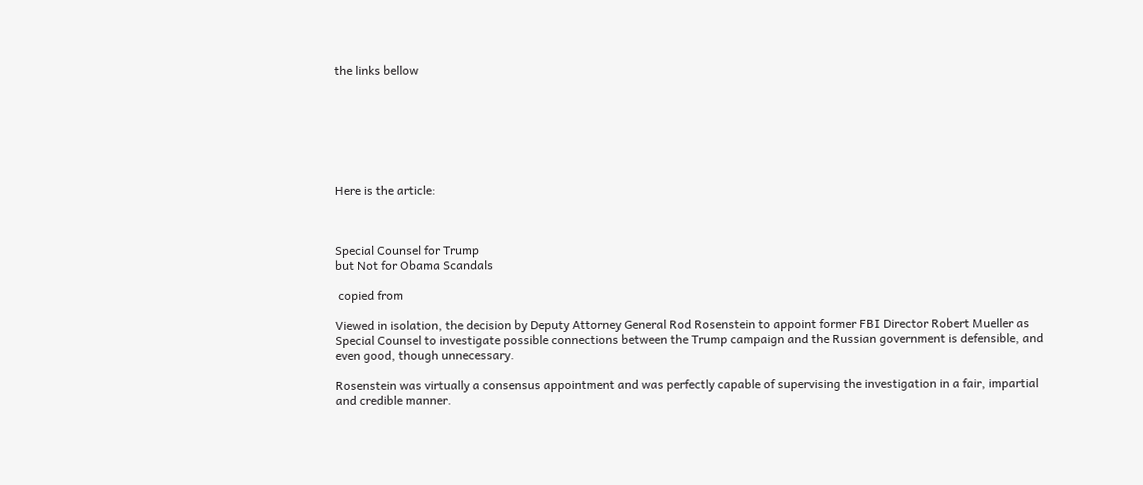the links bellow







Here is the article:



Special Counsel for Trump
but Not for Obama Scandals

 copied from

Viewed in isolation, the decision by Deputy Attorney General Rod Rosenstein to appoint former FBI Director Robert Mueller as Special Counsel to investigate possible connections between the Trump campaign and the Russian government is defensible, and even good, though unnecessary.

Rosenstein was virtually a consensus appointment and was perfectly capable of supervising the investigation in a fair, impartial and credible manner.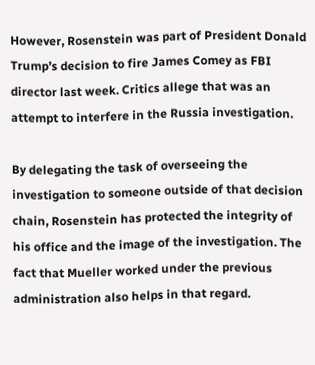However, Rosenstein was part of President Donald Trump’s decision to fire James Comey as FBI director last week. Critics allege that was an attempt to interfere in the Russia investigation.

By delegating the task of overseeing the investigation to someone outside of that decision chain, Rosenstein has protected the integrity of his office and the image of the investigation. The fact that Mueller worked under the previous administration also helps in that regard.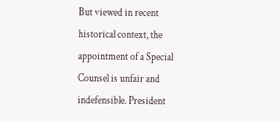But viewed in recent historical context, the appointment of a Special Counsel is unfair and indefensible. President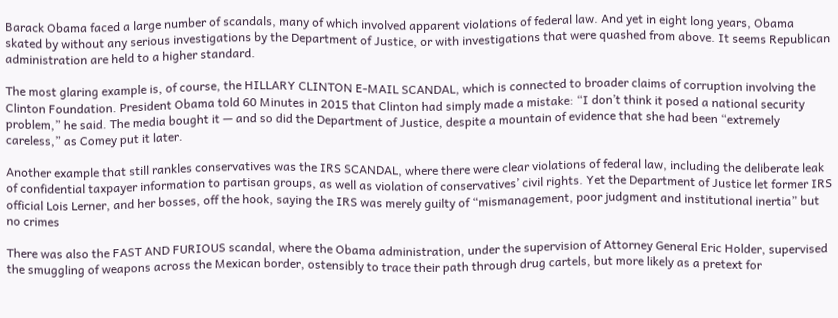Barack Obama faced a large number of scandals, many of which involved apparent violations of federal law. And yet in eight long years, Obama skated by without any serious investigations by the Department of Justice, or with investigations that were quashed from above. It seems Republican administration are held to a higher standard.

The most glaring example is, of course, the HILLARY CLINTON E-MAIL SCANDAL, which is connected to broader claims of corruption involving the Clinton Foundation. President Obama told 60 Minutes in 2015 that Clinton had simply made a mistake: “I don’t think it posed a national security problem,” he said. The media bought it — and so did the Department of Justice, despite a mountain of evidence that she had been “extremely careless,” as Comey put it later.

Another example that still rankles conservatives was the IRS SCANDAL, where there were clear violations of federal law, including the deliberate leak of confidential taxpayer information to partisan groups, as well as violation of conservatives’ civil rights. Yet the Department of Justice let former IRS official Lois Lerner, and her bosses, off the hook, saying the IRS was merely guilty of “mismanagement, poor judgment and institutional inertia” but no crimes

There was also the FAST AND FURIOUS scandal, where the Obama administration, under the supervision of Attorney General Eric Holder, supervised the smuggling of weapons across the Mexican border, ostensibly to trace their path through drug cartels, but more likely as a pretext for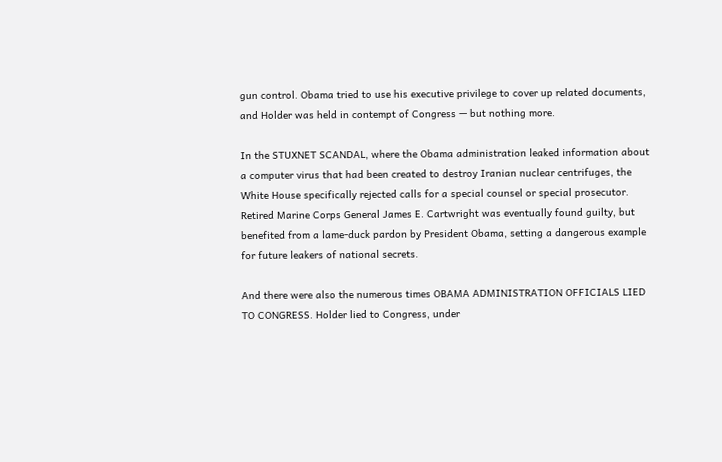gun control. Obama tried to use his executive privilege to cover up related documents, and Holder was held in contempt of Congress — but nothing more.

In the STUXNET SCANDAL, where the Obama administration leaked information about a computer virus that had been created to destroy Iranian nuclear centrifuges, the White House specifically rejected calls for a special counsel or special prosecutor. Retired Marine Corps General James E. Cartwright was eventually found guilty, but benefited from a lame-duck pardon by President Obama, setting a dangerous example for future leakers of national secrets.

And there were also the numerous times OBAMA ADMINISTRATION OFFICIALS LIED TO CONGRESS. Holder lied to Congress, under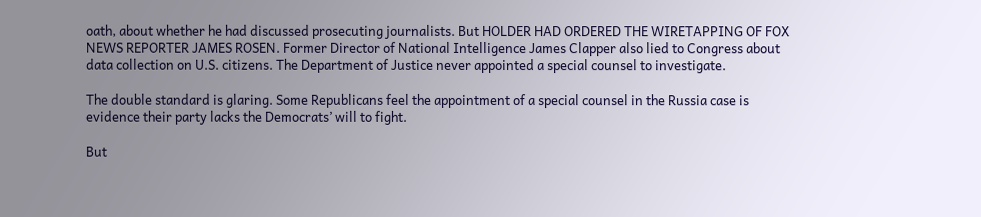oath, about whether he had discussed prosecuting journalists. But HOLDER HAD ORDERED THE WIRETAPPING OF FOX NEWS REPORTER JAMES ROSEN. Former Director of National Intelligence James Clapper also lied to Congress about data collection on U.S. citizens. The Department of Justice never appointed a special counsel to investigate.

The double standard is glaring. Some Republicans feel the appointment of a special counsel in the Russia case is evidence their party lacks the Democrats’ will to fight.

But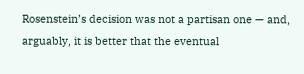Rosenstein’s decision was not a partisan one — and, arguably, it is better that the eventual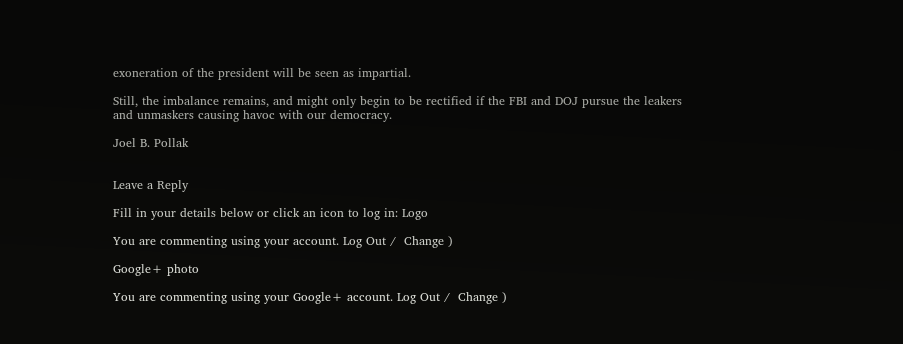exoneration of the president will be seen as impartial.

Still, the imbalance remains, and might only begin to be rectified if the FBI and DOJ pursue the leakers and unmaskers causing havoc with our democracy.

Joel B. Pollak


Leave a Reply

Fill in your details below or click an icon to log in: Logo

You are commenting using your account. Log Out /  Change )

Google+ photo

You are commenting using your Google+ account. Log Out /  Change )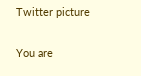Twitter picture

You are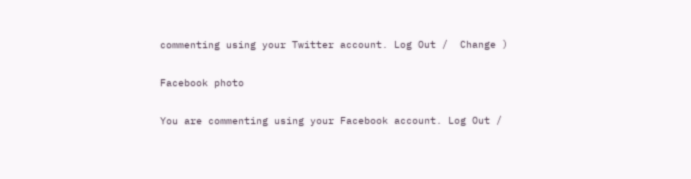commenting using your Twitter account. Log Out /  Change )

Facebook photo

You are commenting using your Facebook account. Log Out /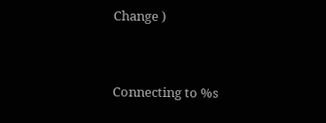Change )


Connecting to %s